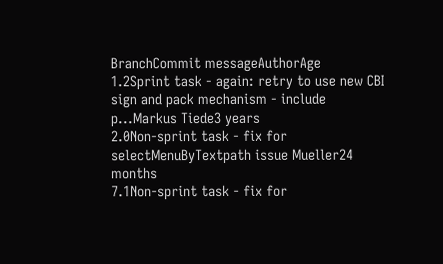BranchCommit messageAuthorAge
1.2Sprint task - again: retry to use new CBI sign and pack mechanism - include p...Markus Tiede3 years
2.0Non-sprint task - fix for selectMenuByTextpath issue Mueller24 months
7.1Non-sprint task - fix for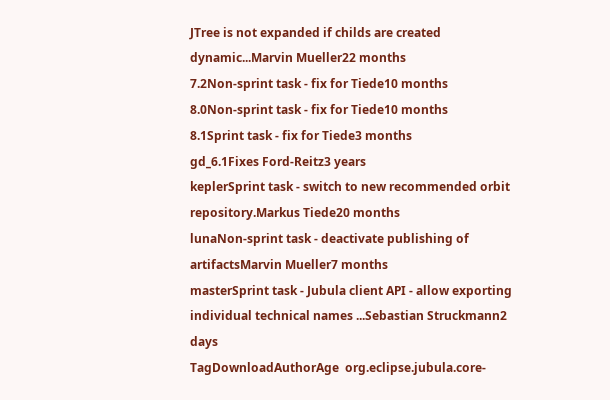JTree is not expanded if childs are created dynamic...Marvin Mueller22 months
7.2Non-sprint task - fix for Tiede10 months
8.0Non-sprint task - fix for Tiede10 months
8.1Sprint task - fix for Tiede3 months
gd_6.1Fixes Ford-Reitz3 years
keplerSprint task - switch to new recommended orbit repository.Markus Tiede20 months
lunaNon-sprint task - deactivate publishing of artifactsMarvin Mueller7 months
masterSprint task - Jubula client API - allow exporting individual technical names ...Sebastian Struckmann2 days
TagDownloadAuthorAge  org.eclipse.jubula.core-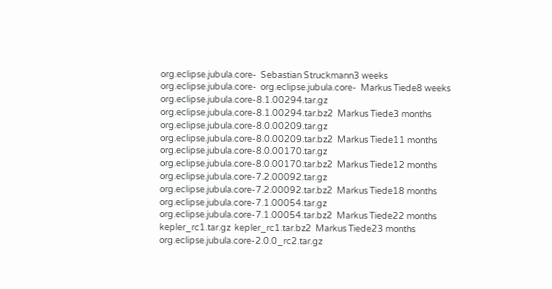org.eclipse.jubula.core-  Sebastian Struckmann3 weeks  org.eclipse.jubula.core-  org.eclipse.jubula.core-  Markus Tiede8 weeks  org.eclipse.jubula.core-8.1.00294.tar.gz  org.eclipse.jubula.core-8.1.00294.tar.bz2  Markus Tiede3 months  org.eclipse.jubula.core-8.0.00209.tar.gz  org.eclipse.jubula.core-8.0.00209.tar.bz2  Markus Tiede11 months  org.eclipse.jubula.core-8.0.00170.tar.gz  org.eclipse.jubula.core-8.0.00170.tar.bz2  Markus Tiede12 months  org.eclipse.jubula.core-7.2.00092.tar.gz  org.eclipse.jubula.core-7.2.00092.tar.bz2  Markus Tiede18 months  org.eclipse.jubula.core-7.1.00054.tar.gz  org.eclipse.jubula.core-7.1.00054.tar.bz2  Markus Tiede22 months  kepler_rc1.tar.gz  kepler_rc1.tar.bz2  Markus Tiede23 months  org.eclipse.jubula.core-2.0.0_rc2.tar.gz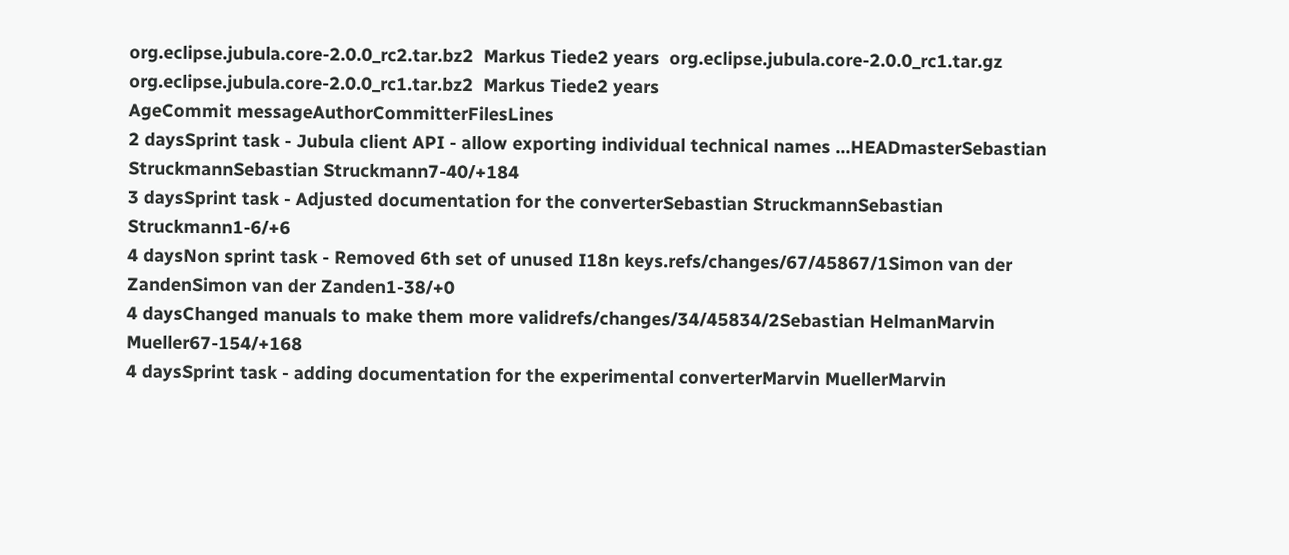org.eclipse.jubula.core-2.0.0_rc2.tar.bz2  Markus Tiede2 years  org.eclipse.jubula.core-2.0.0_rc1.tar.gz  org.eclipse.jubula.core-2.0.0_rc1.tar.bz2  Markus Tiede2 years
AgeCommit messageAuthorCommitterFilesLines
2 daysSprint task - Jubula client API - allow exporting individual technical names ...HEADmasterSebastian StruckmannSebastian Struckmann7-40/+184
3 daysSprint task - Adjusted documentation for the converterSebastian StruckmannSebastian Struckmann1-6/+6
4 daysNon sprint task - Removed 6th set of unused I18n keys.refs/changes/67/45867/1Simon van der ZandenSimon van der Zanden1-38/+0
4 daysChanged manuals to make them more validrefs/changes/34/45834/2Sebastian HelmanMarvin Mueller67-154/+168
4 daysSprint task - adding documentation for the experimental converterMarvin MuellerMarvin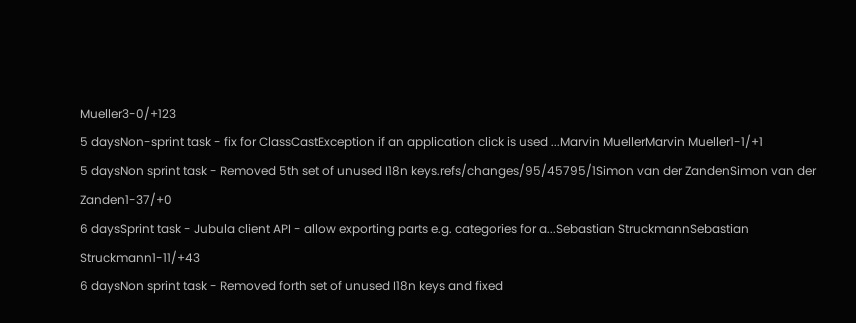Mueller3-0/+123
5 daysNon-sprint task - fix for ClassCastException if an application click is used ...Marvin MuellerMarvin Mueller1-1/+1
5 daysNon sprint task - Removed 5th set of unused I18n keys.refs/changes/95/45795/1Simon van der ZandenSimon van der Zanden1-37/+0
6 daysSprint task - Jubula client API - allow exporting parts e.g. categories for a...Sebastian StruckmannSebastian Struckmann1-11/+43
6 daysNon sprint task - Removed forth set of unused I18n keys and fixed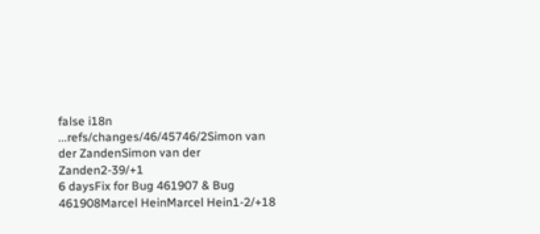false i18n ...refs/changes/46/45746/2Simon van der ZandenSimon van der Zanden2-39/+1
6 daysFix for Bug 461907 & Bug 461908Marcel HeinMarcel Hein1-2/+18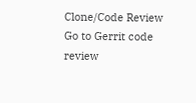Clone/Code Review
Go to Gerrit code review